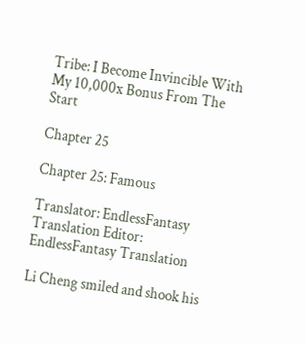Tribe: I Become Invincible With My 10,000x Bonus From The Start

Chapter 25

Chapter 25: Famous

Translator: EndlessFantasy Translation Editor: EndlessFantasy Translation

Li Cheng smiled and shook his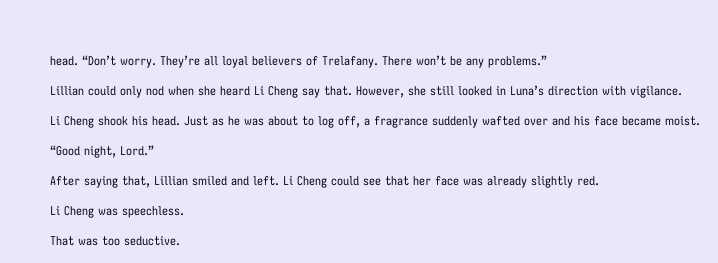head. “Don’t worry. They’re all loyal believers of Trelafany. There won’t be any problems.”

Lillian could only nod when she heard Li Cheng say that. However, she still looked in Luna’s direction with vigilance.

Li Cheng shook his head. Just as he was about to log off, a fragrance suddenly wafted over and his face became moist.

“Good night, Lord.”

After saying that, Lillian smiled and left. Li Cheng could see that her face was already slightly red.

Li Cheng was speechless.

That was too seductive.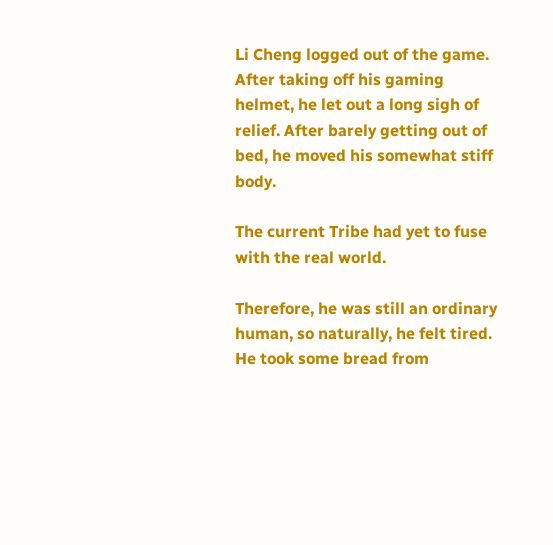Li Cheng logged out of the game. After taking off his gaming helmet, he let out a long sigh of relief. After barely getting out of bed, he moved his somewhat stiff body.

The current Tribe had yet to fuse with the real world.

Therefore, he was still an ordinary human, so naturally, he felt tired. He took some bread from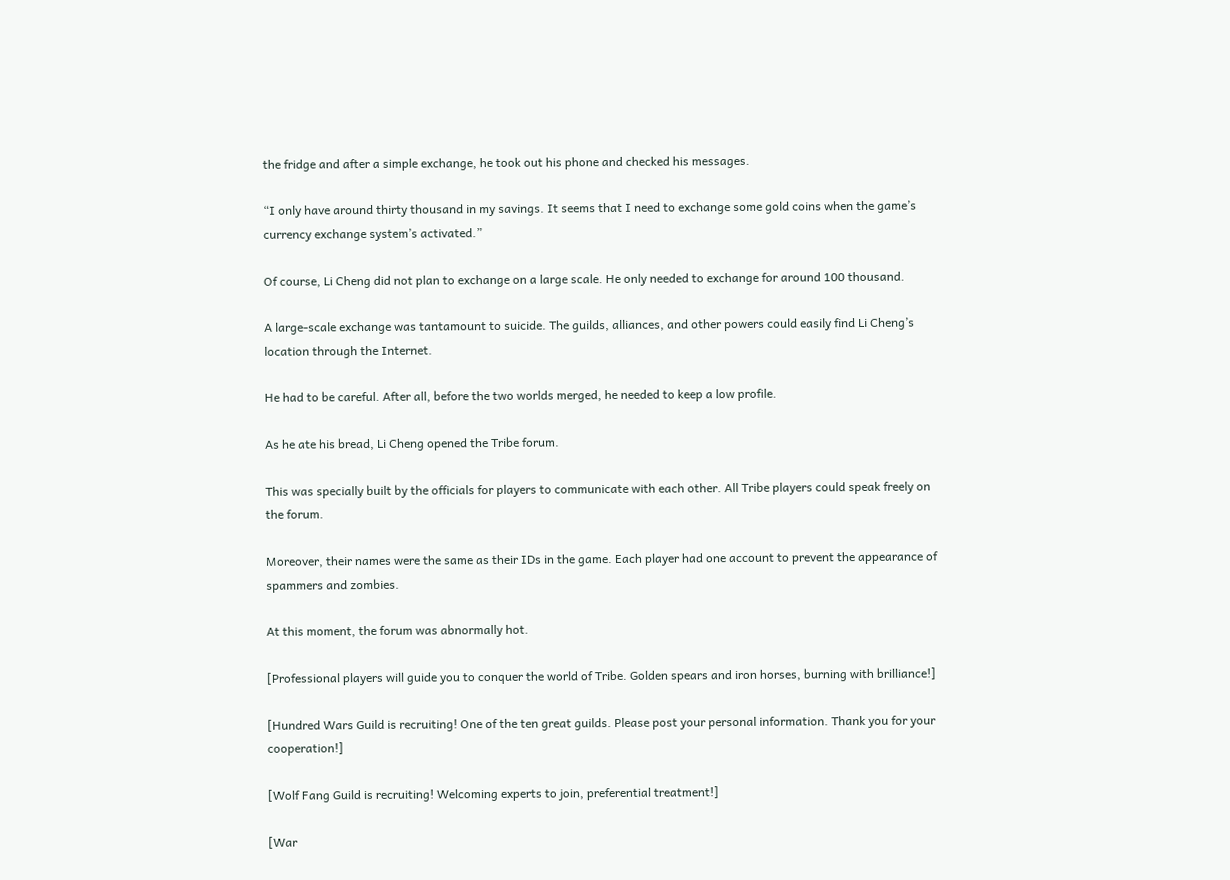the fridge and after a simple exchange, he took out his phone and checked his messages.

“I only have around thirty thousand in my savings. It seems that I need to exchange some gold coins when the game’s currency exchange system’s activated.”

Of course, Li Cheng did not plan to exchange on a large scale. He only needed to exchange for around 100 thousand.

A large-scale exchange was tantamount to suicide. The guilds, alliances, and other powers could easily find Li Cheng’s location through the Internet.

He had to be careful. After all, before the two worlds merged, he needed to keep a low profile.

As he ate his bread, Li Cheng opened the Tribe forum.

This was specially built by the officials for players to communicate with each other. All Tribe players could speak freely on the forum.

Moreover, their names were the same as their IDs in the game. Each player had one account to prevent the appearance of spammers and zombies.

At this moment, the forum was abnormally hot.

[Professional players will guide you to conquer the world of Tribe. Golden spears and iron horses, burning with brilliance!]

[Hundred Wars Guild is recruiting! One of the ten great guilds. Please post your personal information. Thank you for your cooperation!]

[Wolf Fang Guild is recruiting! Welcoming experts to join, preferential treatment!]

[War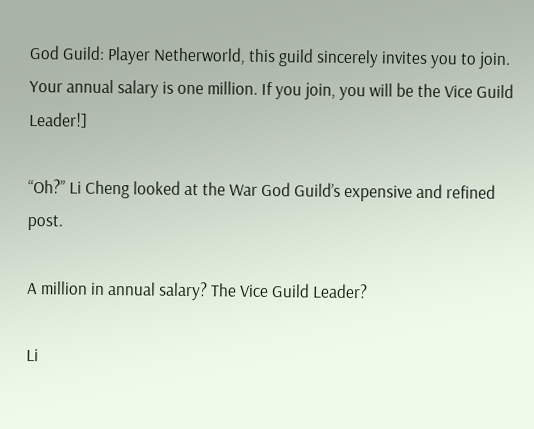God Guild: Player Netherworld, this guild sincerely invites you to join. Your annual salary is one million. If you join, you will be the Vice Guild Leader!]

“Oh?” Li Cheng looked at the War God Guild’s expensive and refined post.

A million in annual salary? The Vice Guild Leader?

Li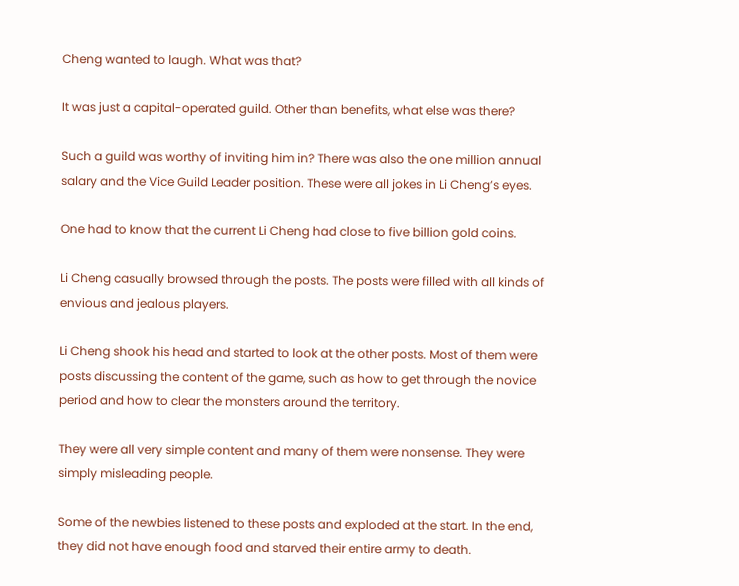Cheng wanted to laugh. What was that?

It was just a capital-operated guild. Other than benefits, what else was there?

Such a guild was worthy of inviting him in? There was also the one million annual salary and the Vice Guild Leader position. These were all jokes in Li Cheng’s eyes.

One had to know that the current Li Cheng had close to five billion gold coins.

Li Cheng casually browsed through the posts. The posts were filled with all kinds of envious and jealous players.

Li Cheng shook his head and started to look at the other posts. Most of them were posts discussing the content of the game, such as how to get through the novice period and how to clear the monsters around the territory.

They were all very simple content and many of them were nonsense. They were simply misleading people.

Some of the newbies listened to these posts and exploded at the start. In the end, they did not have enough food and starved their entire army to death.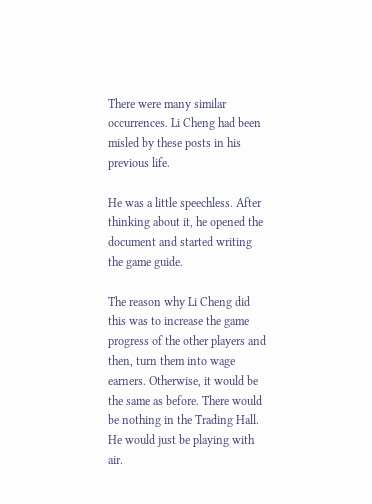There were many similar occurrences. Li Cheng had been misled by these posts in his previous life.

He was a little speechless. After thinking about it, he opened the document and started writing the game guide.

The reason why Li Cheng did this was to increase the game progress of the other players and then, turn them into wage earners. Otherwise, it would be the same as before. There would be nothing in the Trading Hall. He would just be playing with air.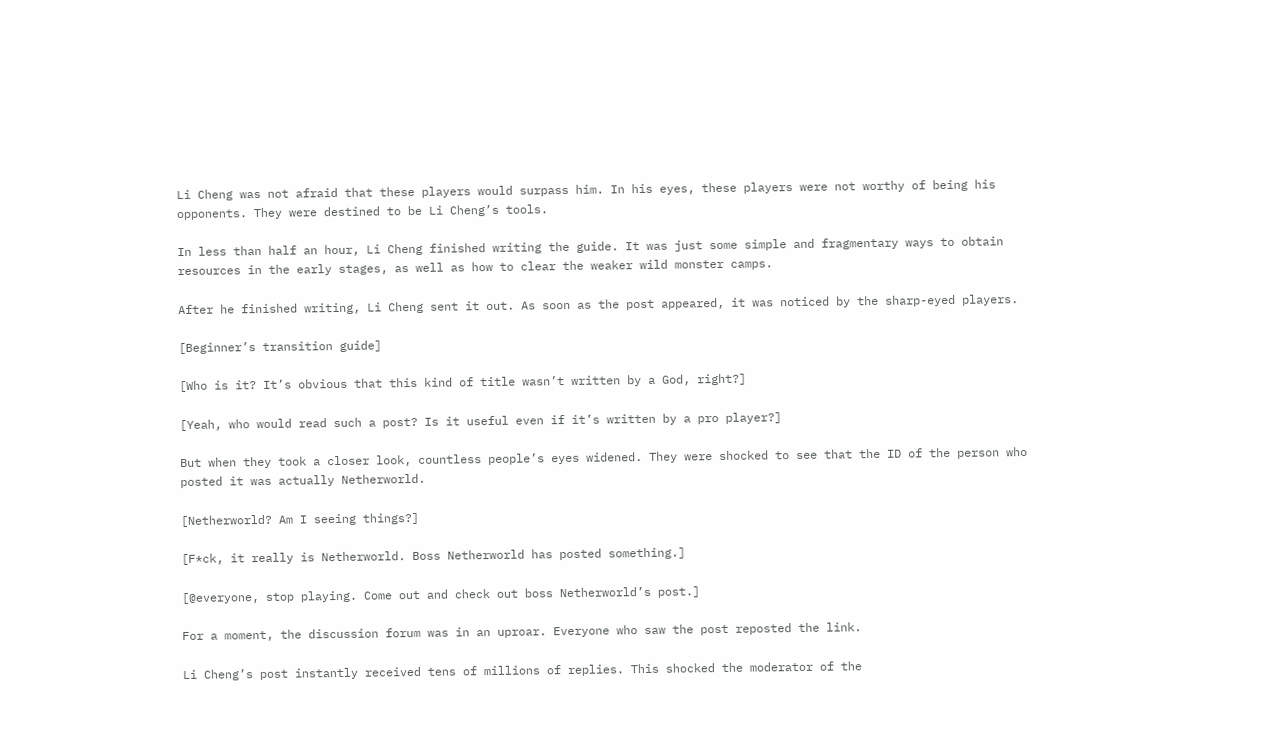Li Cheng was not afraid that these players would surpass him. In his eyes, these players were not worthy of being his opponents. They were destined to be Li Cheng’s tools.

In less than half an hour, Li Cheng finished writing the guide. It was just some simple and fragmentary ways to obtain resources in the early stages, as well as how to clear the weaker wild monster camps.

After he finished writing, Li Cheng sent it out. As soon as the post appeared, it was noticed by the sharp-eyed players.

[Beginner’s transition guide]

[Who is it? It’s obvious that this kind of title wasn’t written by a God, right?]

[Yeah, who would read such a post? Is it useful even if it’s written by a pro player?]

But when they took a closer look, countless people’s eyes widened. They were shocked to see that the ID of the person who posted it was actually Netherworld.

[Netherworld? Am I seeing things?]

[F*ck, it really is Netherworld. Boss Netherworld has posted something.]

[@everyone, stop playing. Come out and check out boss Netherworld’s post.]

For a moment, the discussion forum was in an uproar. Everyone who saw the post reposted the link.

Li Cheng’s post instantly received tens of millions of replies. This shocked the moderator of the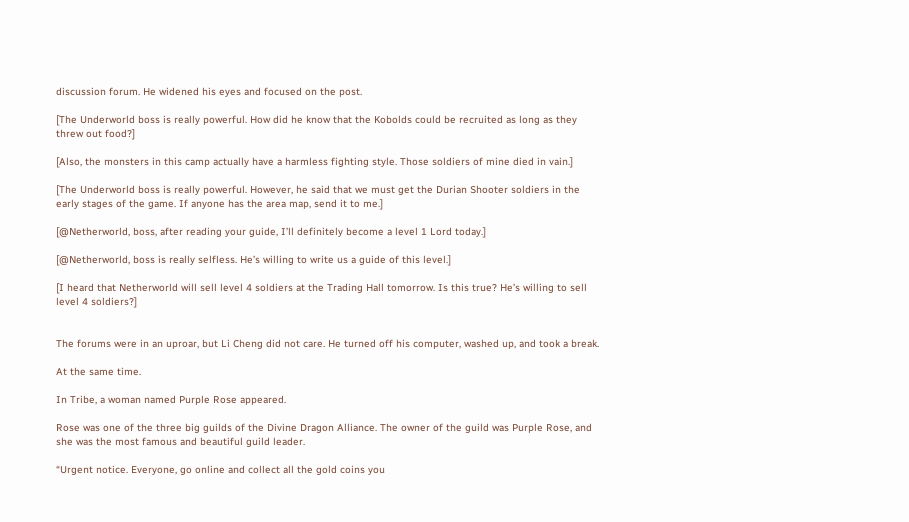discussion forum. He widened his eyes and focused on the post.

[The Underworld boss is really powerful. How did he know that the Kobolds could be recruited as long as they threw out food?]

[Also, the monsters in this camp actually have a harmless fighting style. Those soldiers of mine died in vain.]

[The Underworld boss is really powerful. However, he said that we must get the Durian Shooter soldiers in the early stages of the game. If anyone has the area map, send it to me.]

[@Netherworld, boss, after reading your guide, I’ll definitely become a level 1 Lord today.]

[@Netherworld, boss is really selfless. He’s willing to write us a guide of this level.]

[I heard that Netherworld will sell level 4 soldiers at the Trading Hall tomorrow. Is this true? He’s willing to sell level 4 soldiers?]


The forums were in an uproar, but Li Cheng did not care. He turned off his computer, washed up, and took a break.

At the same time.

In Tribe, a woman named Purple Rose appeared.

Rose was one of the three big guilds of the Divine Dragon Alliance. The owner of the guild was Purple Rose, and she was the most famous and beautiful guild leader.

“Urgent notice. Everyone, go online and collect all the gold coins you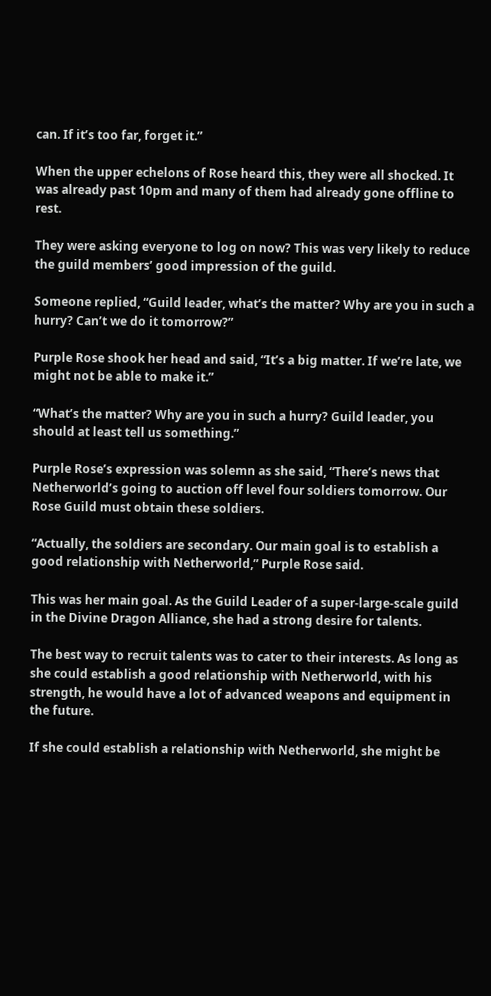can. If it’s too far, forget it.”

When the upper echelons of Rose heard this, they were all shocked. It was already past 10pm and many of them had already gone offline to rest.

They were asking everyone to log on now? This was very likely to reduce the guild members’ good impression of the guild.

Someone replied, “Guild leader, what’s the matter? Why are you in such a hurry? Can’t we do it tomorrow?”

Purple Rose shook her head and said, “It’s a big matter. If we’re late, we might not be able to make it.”

“What’s the matter? Why are you in such a hurry? Guild leader, you should at least tell us something.”

Purple Rose’s expression was solemn as she said, “There’s news that Netherworld’s going to auction off level four soldiers tomorrow. Our Rose Guild must obtain these soldiers.

“Actually, the soldiers are secondary. Our main goal is to establish a good relationship with Netherworld,” Purple Rose said.

This was her main goal. As the Guild Leader of a super-large-scale guild in the Divine Dragon Alliance, she had a strong desire for talents.

The best way to recruit talents was to cater to their interests. As long as she could establish a good relationship with Netherworld, with his strength, he would have a lot of advanced weapons and equipment in the future.

If she could establish a relationship with Netherworld, she might be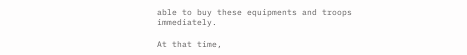able to buy these equipments and troops immediately.

At that time,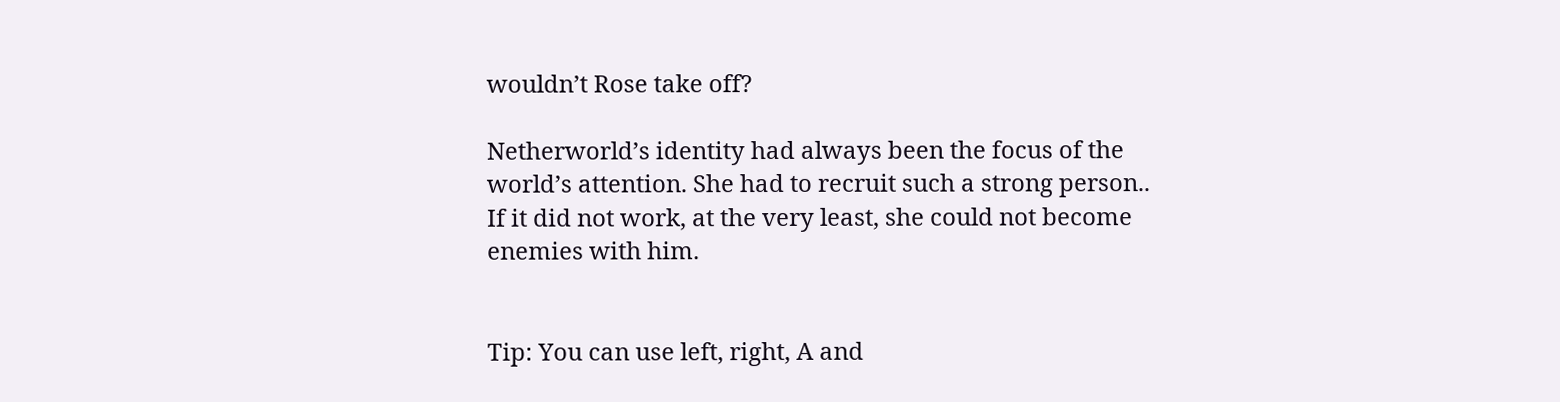wouldn’t Rose take off?

Netherworld’s identity had always been the focus of the world’s attention. She had to recruit such a strong person.. If it did not work, at the very least, she could not become enemies with him.


Tip: You can use left, right, A and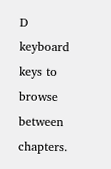D keyboard keys to browse between chapters.